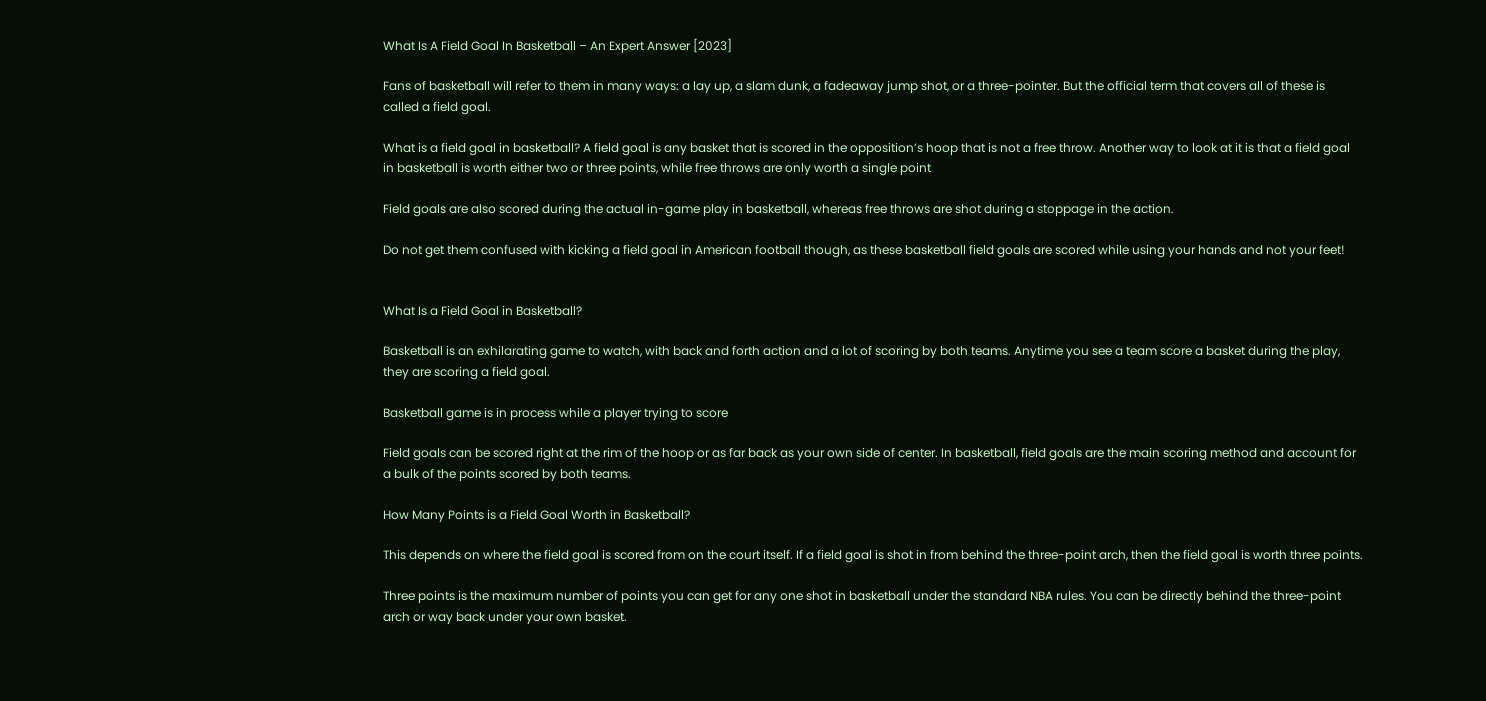What Is A Field Goal In Basketball – An Expert Answer [2023]

Fans of basketball will refer to them in many ways: a lay up, a slam dunk, a fadeaway jump shot, or a three-pointer. But the official term that covers all of these is called a field goal.

What is a field goal in basketball? A field goal is any basket that is scored in the opposition’s hoop that is not a free throw. Another way to look at it is that a field goal in basketball is worth either two or three points, while free throws are only worth a single point

Field goals are also scored during the actual in-game play in basketball, whereas free throws are shot during a stoppage in the action.

Do not get them confused with kicking a field goal in American football though, as these basketball field goals are scored while using your hands and not your feet!


What Is a Field Goal in Basketball?

Basketball is an exhilarating game to watch, with back and forth action and a lot of scoring by both teams. Anytime you see a team score a basket during the play, they are scoring a field goal.

Basketball game is in process while a player trying to score

Field goals can be scored right at the rim of the hoop or as far back as your own side of center. In basketball, field goals are the main scoring method and account for a bulk of the points scored by both teams.

How Many Points is a Field Goal Worth in Basketball?

This depends on where the field goal is scored from on the court itself. If a field goal is shot in from behind the three-point arch, then the field goal is worth three points.

Three points is the maximum number of points you can get for any one shot in basketball under the standard NBA rules. You can be directly behind the three-point arch or way back under your own basket.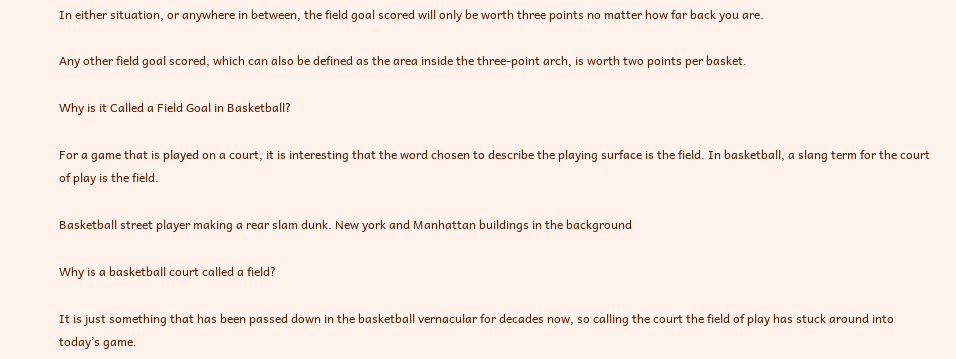In either situation, or anywhere in between, the field goal scored will only be worth three points no matter how far back you are.

Any other field goal scored, which can also be defined as the area inside the three-point arch, is worth two points per basket.

Why is it Called a Field Goal in Basketball?

For a game that is played on a court, it is interesting that the word chosen to describe the playing surface is the field. In basketball, a slang term for the court of play is the field.

Basketball street player making a rear slam dunk. New york and Manhattan buildings in the background

Why is a basketball court called a field?

It is just something that has been passed down in the basketball vernacular for decades now, so calling the court the field of play has stuck around into today’s game.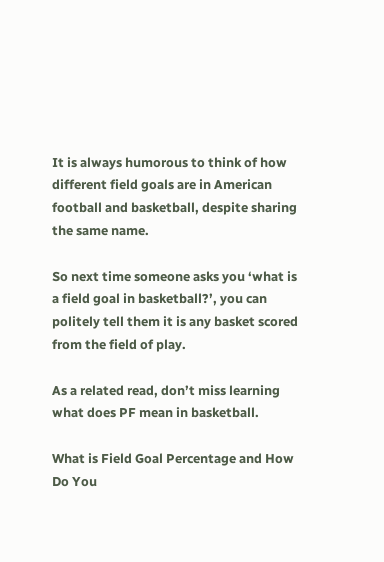It is always humorous to think of how different field goals are in American football and basketball, despite sharing the same name.

So next time someone asks you ‘what is a field goal in basketball?’, you can politely tell them it is any basket scored from the field of play.

As a related read, don’t miss learning what does PF mean in basketball.

What is Field Goal Percentage and How Do You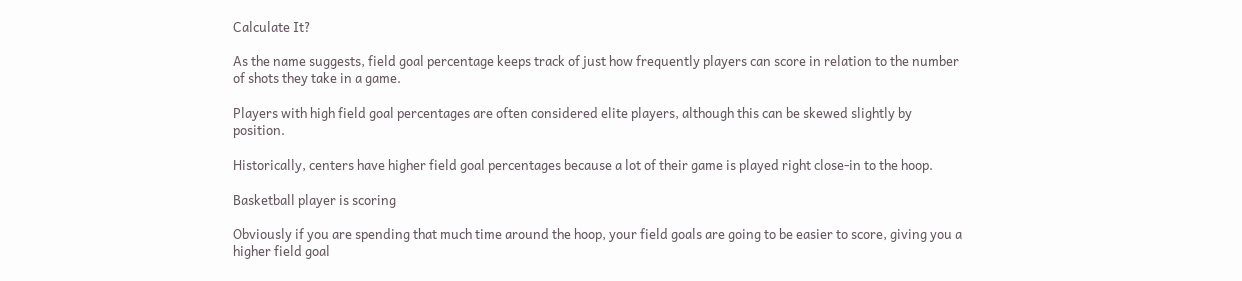Calculate It?

As the name suggests, field goal percentage keeps track of just how frequently players can score in relation to the number of shots they take in a game.

Players with high field goal percentages are often considered elite players, although this can be skewed slightly by position.

Historically, centers have higher field goal percentages because a lot of their game is played right close-in to the hoop.

Basketball player is scoring

Obviously if you are spending that much time around the hoop, your field goals are going to be easier to score, giving you a higher field goal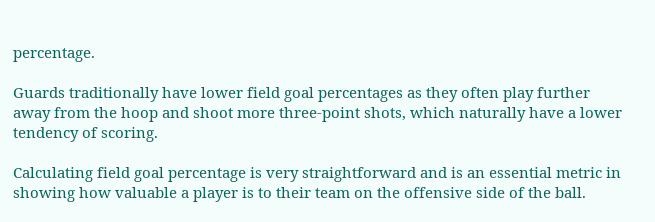percentage.

Guards traditionally have lower field goal percentages as they often play further away from the hoop and shoot more three-point shots, which naturally have a lower tendency of scoring.

Calculating field goal percentage is very straightforward and is an essential metric in showing how valuable a player is to their team on the offensive side of the ball.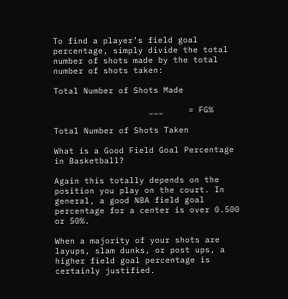To find a player’s field goal percentage, simply divide the total number of shots made by the total number of shots taken:

Total Number of Shots Made

                   ___     = FG%

Total Number of Shots Taken

What is a Good Field Goal Percentage in Basketball?

Again this totally depends on the position you play on the court. In general, a good NBA field goal percentage for a center is over 0.500 or 50%.

When a majority of your shots are layups, slam dunks, or post ups, a higher field goal percentage is certainly justified.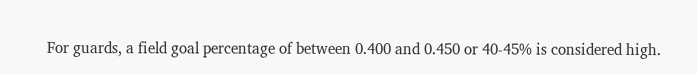For guards, a field goal percentage of between 0.400 and 0.450 or 40-45% is considered high.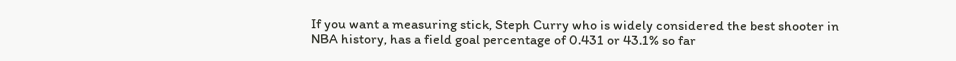If you want a measuring stick, Steph Curry who is widely considered the best shooter in NBA history, has a field goal percentage of 0.431 or 43.1% so far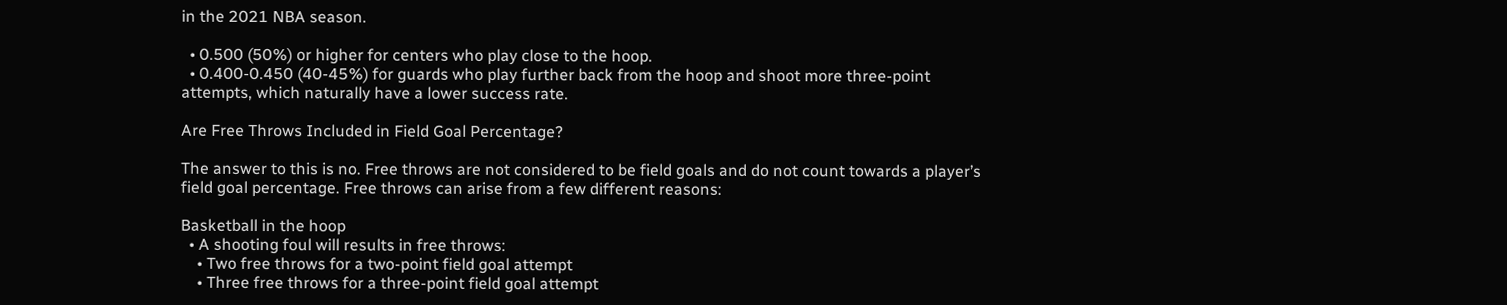in the 2021 NBA season.

  • 0.500 (50%) or higher for centers who play close to the hoop.
  • 0.400-0.450 (40-45%) for guards who play further back from the hoop and shoot more three-point attempts, which naturally have a lower success rate.

Are Free Throws Included in Field Goal Percentage?

The answer to this is no. Free throws are not considered to be field goals and do not count towards a player’s field goal percentage. Free throws can arise from a few different reasons:

Basketball in the hoop
  • A shooting foul will results in free throws:
    • Two free throws for a two-point field goal attempt
    • Three free throws for a three-point field goal attempt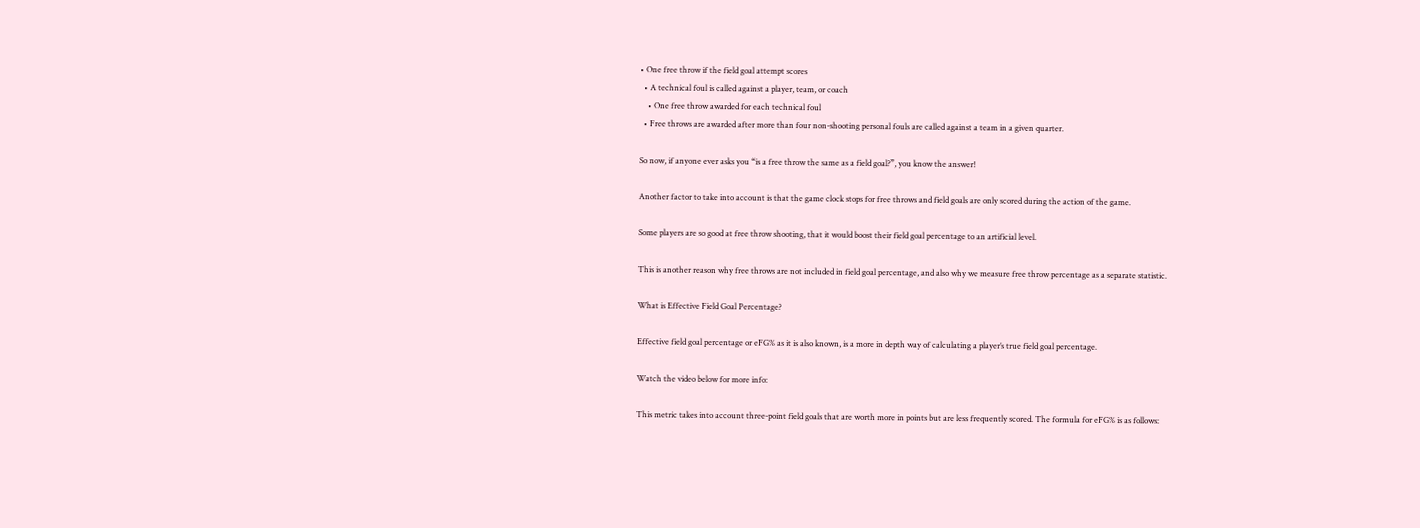• One free throw if the field goal attempt scores
  • A technical foul is called against a player, team, or coach
    • One free throw awarded for each technical foul
  • Free throws are awarded after more than four non-shooting personal fouls are called against a team in a given quarter.

So now, if anyone ever asks you “is a free throw the same as a field goal?”, you know the answer!

Another factor to take into account is that the game clock stops for free throws and field goals are only scored during the action of the game.

Some players are so good at free throw shooting, that it would boost their field goal percentage to an artificial level.

This is another reason why free throws are not included in field goal percentage, and also why we measure free throw percentage as a separate statistic.

What is Effective Field Goal Percentage?

Effective field goal percentage or eFG% as it is also known, is a more in depth way of calculating a player’s true field goal percentage.

Watch the video below for more info:

This metric takes into account three-point field goals that are worth more in points but are less frequently scored. The formula for eFG% is as follows: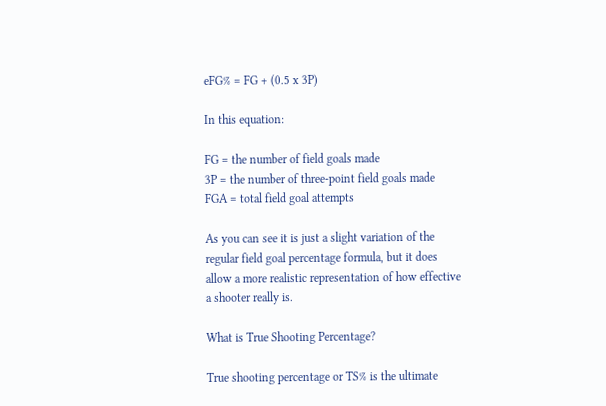eFG% = FG + (0.5 x 3P)

In this equation:

FG = the number of field goals made
3P = the number of three-point field goals made
FGA = total field goal attempts

As you can see it is just a slight variation of the regular field goal percentage formula, but it does allow a more realistic representation of how effective a shooter really is.

What is True Shooting Percentage?

True shooting percentage or TS% is the ultimate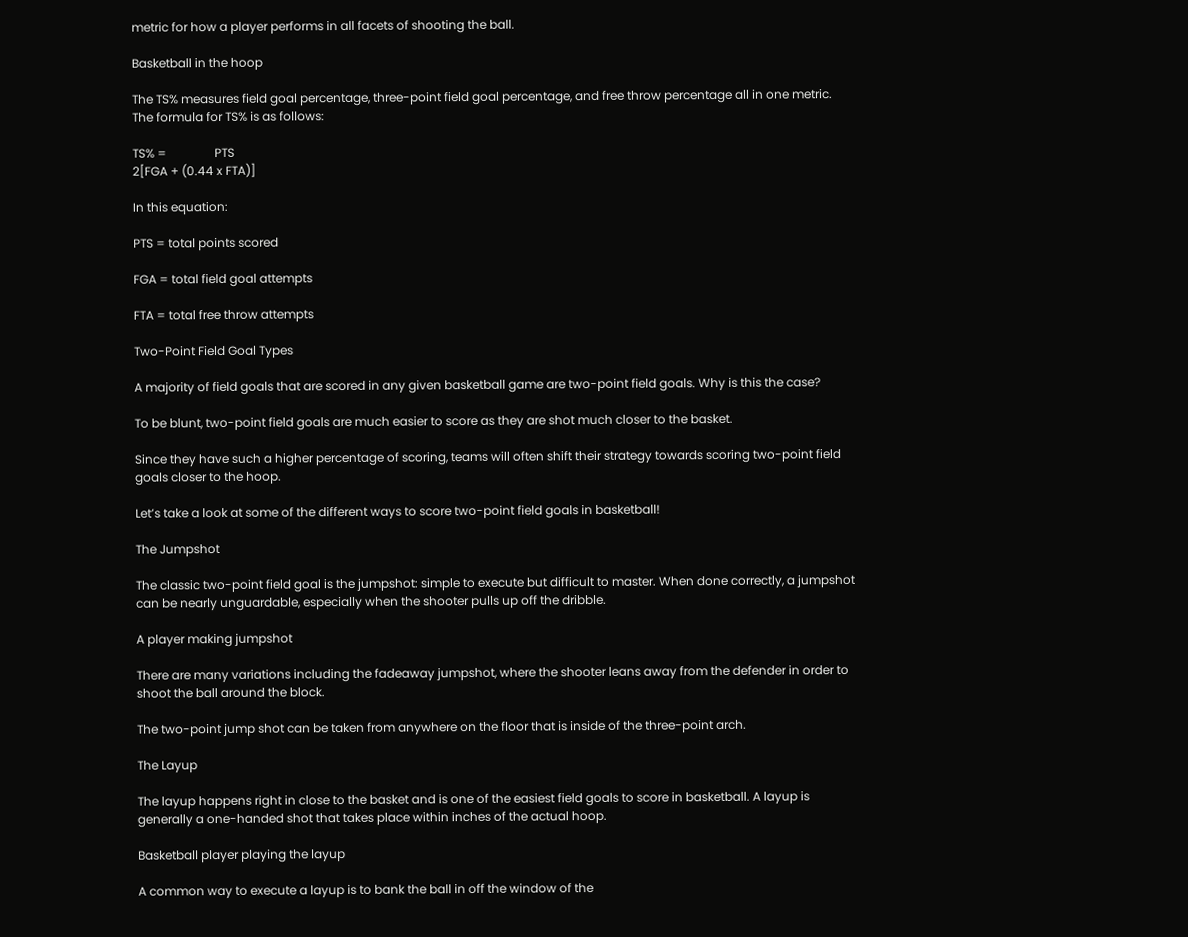metric for how a player performs in all facets of shooting the ball.

Basketball in the hoop

The TS% measures field goal percentage, three-point field goal percentage, and free throw percentage all in one metric. The formula for TS% is as follows:

TS% =                PTS
2[FGA + (0.44 x FTA)]

In this equation:

PTS = total points scored

FGA = total field goal attempts

FTA = total free throw attempts

Two-Point Field Goal Types

A majority of field goals that are scored in any given basketball game are two-point field goals. Why is this the case?

To be blunt, two-point field goals are much easier to score as they are shot much closer to the basket.

Since they have such a higher percentage of scoring, teams will often shift their strategy towards scoring two-point field goals closer to the hoop.

Let’s take a look at some of the different ways to score two-point field goals in basketball!

The Jumpshot

The classic two-point field goal is the jumpshot: simple to execute but difficult to master. When done correctly, a jumpshot can be nearly unguardable, especially when the shooter pulls up off the dribble.

A player making jumpshot

There are many variations including the fadeaway jumpshot, where the shooter leans away from the defender in order to shoot the ball around the block.

The two-point jump shot can be taken from anywhere on the floor that is inside of the three-point arch.

The Layup

The layup happens right in close to the basket and is one of the easiest field goals to score in basketball. A layup is generally a one-handed shot that takes place within inches of the actual hoop.

Basketball player playing the layup

A common way to execute a layup is to bank the ball in off the window of the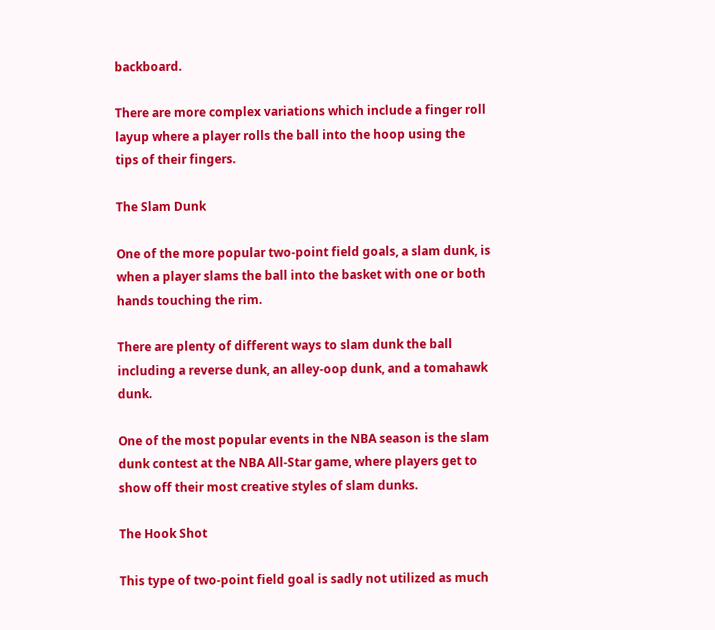backboard.

There are more complex variations which include a finger roll layup where a player rolls the ball into the hoop using the tips of their fingers.

The Slam Dunk

One of the more popular two-point field goals, a slam dunk, is when a player slams the ball into the basket with one or both hands touching the rim.

There are plenty of different ways to slam dunk the ball including a reverse dunk, an alley-oop dunk, and a tomahawk dunk.

One of the most popular events in the NBA season is the slam dunk contest at the NBA All-Star game, where players get to show off their most creative styles of slam dunks.

The Hook Shot

This type of two-point field goal is sadly not utilized as much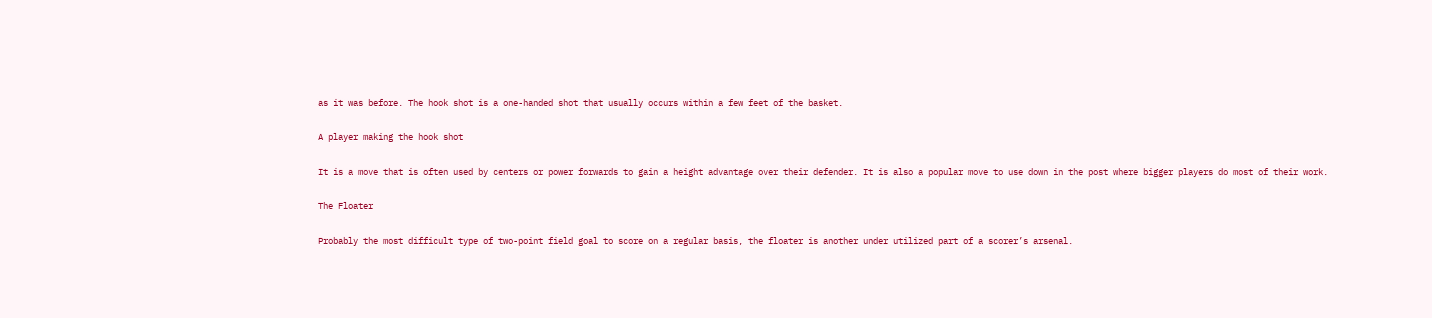as it was before. The hook shot is a one-handed shot that usually occurs within a few feet of the basket.

A player making the hook shot

It is a move that is often used by centers or power forwards to gain a height advantage over their defender. It is also a popular move to use down in the post where bigger players do most of their work.

The Floater

Probably the most difficult type of two-point field goal to score on a regular basis, the floater is another under utilized part of a scorer’s arsenal.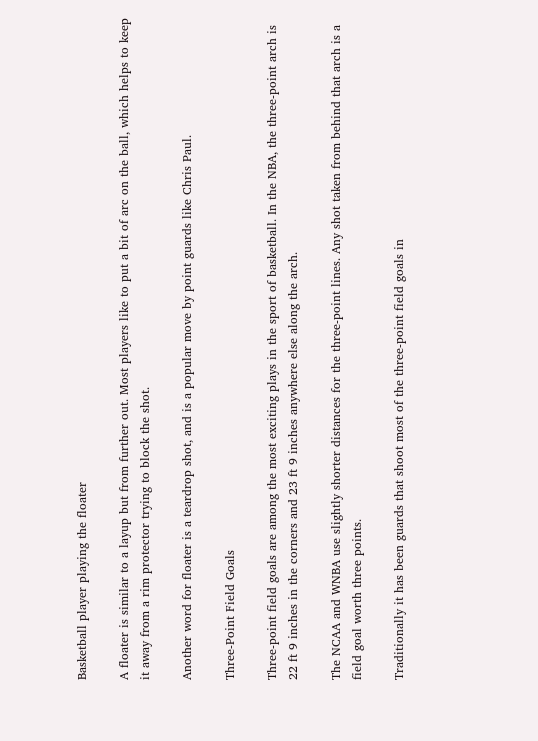Basketball player playing the floater

A floater is similar to a layup but from further out. Most players like to put a bit of arc on the ball, which helps to keep it away from a rim protector trying to block the shot.

Another word for floater is a teardrop shot, and is a popular move by point guards like Chris Paul.

Three-Point Field Goals

Three-point field goals are among the most exciting plays in the sport of basketball. In the NBA, the three-point arch is 22 ft 9 inches in the corners and 23 ft 9 inches anywhere else along the arch.

The NCAA and WNBA use slightly shorter distances for the three-point lines. Any shot taken from behind that arch is a field goal worth three points.

Traditionally it has been guards that shoot most of the three-point field goals in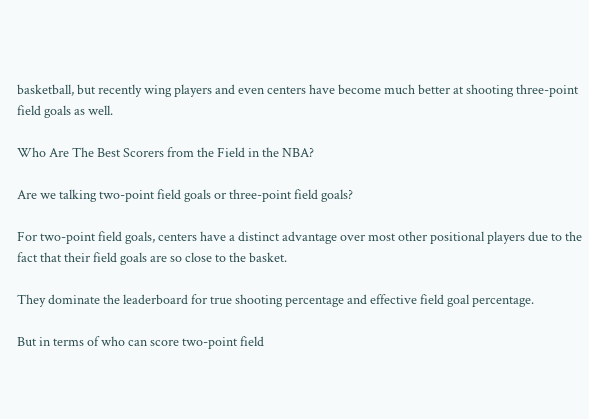basketball, but recently wing players and even centers have become much better at shooting three-point field goals as well.

Who Are The Best Scorers from the Field in the NBA?

Are we talking two-point field goals or three-point field goals?

For two-point field goals, centers have a distinct advantage over most other positional players due to the fact that their field goals are so close to the basket.

They dominate the leaderboard for true shooting percentage and effective field goal percentage.

But in terms of who can score two-point field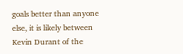goals better than anyone else, it is likely between Kevin Durant of the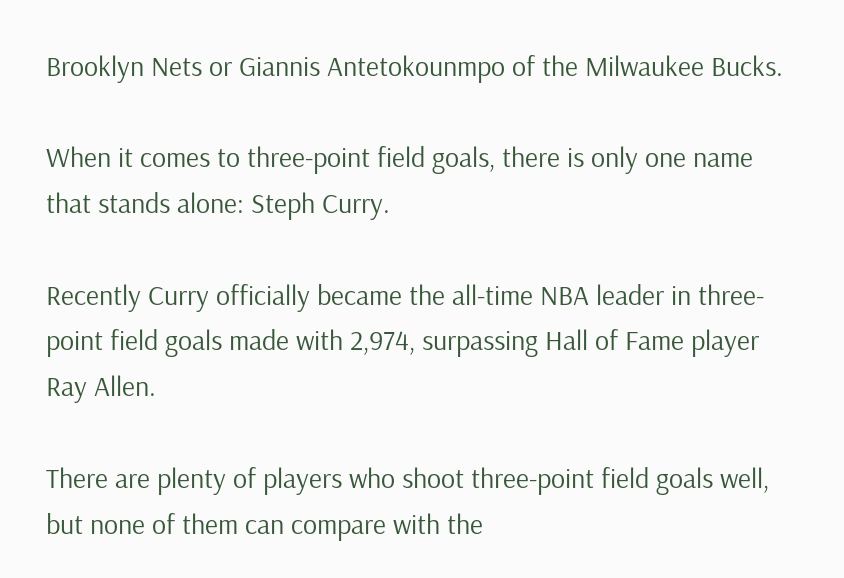Brooklyn Nets or Giannis Antetokounmpo of the Milwaukee Bucks.

When it comes to three-point field goals, there is only one name that stands alone: Steph Curry.

Recently Curry officially became the all-time NBA leader in three-point field goals made with 2,974, surpassing Hall of Fame player Ray Allen.

There are plenty of players who shoot three-point field goals well, but none of them can compare with the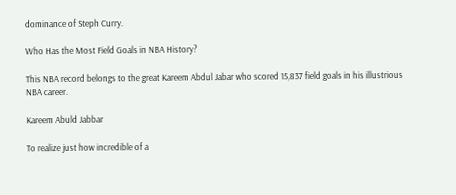dominance of Steph Curry.

Who Has the Most Field Goals in NBA History?

This NBA record belongs to the great Kareem Abdul Jabar who scored 15,837 field goals in his illustrious NBA career.

Kareem Abuld Jabbar

To realize just how incredible of a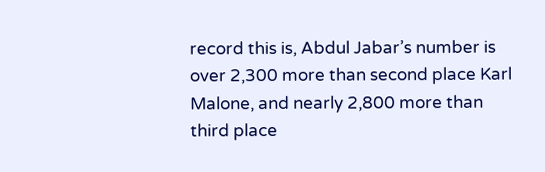record this is, Abdul Jabar’s number is over 2,300 more than second place Karl Malone, and nearly 2,800 more than third place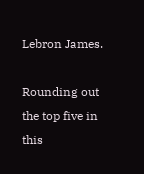Lebron James.

Rounding out the top five in this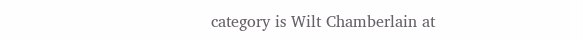category is Wilt Chamberlain at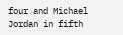four and Michael Jordan in fifth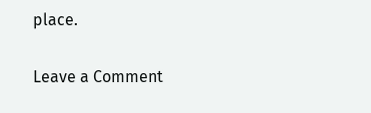place.


Leave a Comment